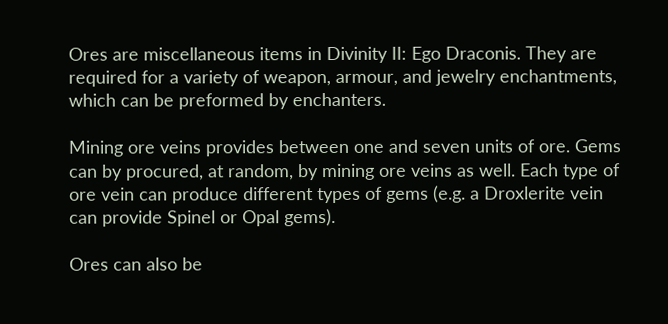Ores are miscellaneous items in Divinity II: Ego Draconis. They are required for a variety of weapon, armour, and jewelry enchantments, which can be preformed by enchanters.

Mining ore veins provides between one and seven units of ore. Gems can by procured, at random, by mining ore veins as well. Each type of ore vein can produce different types of gems (e.g. a Droxlerite vein can provide Spinel or Opal gems).

Ores can also be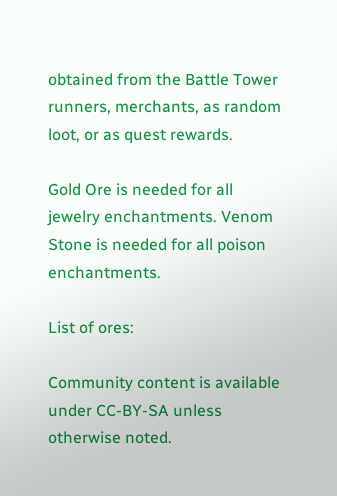obtained from the Battle Tower runners, merchants, as random loot, or as quest rewards.

Gold Ore is needed for all jewelry enchantments. Venom Stone is needed for all poison enchantments.

List of ores:

Community content is available under CC-BY-SA unless otherwise noted.